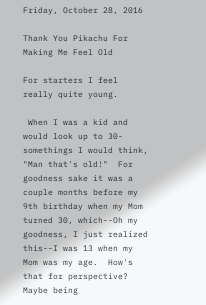Friday, October 28, 2016

Thank You Pikachu For Making Me Feel Old

For starters I feel really quite young.

 When I was a kid and would look up to 30-somethings I would think, "Man that's old!"  For goodness sake it was a couple months before my 9th birthday when my Mom turned 30, which--Oh my goodness, I just realized this--I was 13 when my Mom was my age.  How's that for perspective?  Maybe being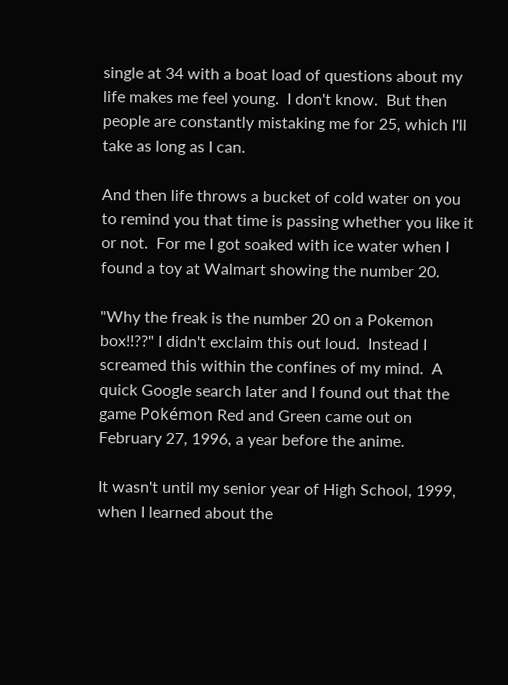single at 34 with a boat load of questions about my life makes me feel young.  I don't know.  But then people are constantly mistaking me for 25, which I'll take as long as I can.

And then life throws a bucket of cold water on you to remind you that time is passing whether you like it or not.  For me I got soaked with ice water when I found a toy at Walmart showing the number 20.

"Why the freak is the number 20 on a Pokemon box!!??" I didn't exclaim this out loud.  Instead I screamed this within the confines of my mind.  A quick Google search later and I found out that the game Pokémon Red and Green came out on February 27, 1996, a year before the anime.

It wasn't until my senior year of High School, 1999, when I learned about the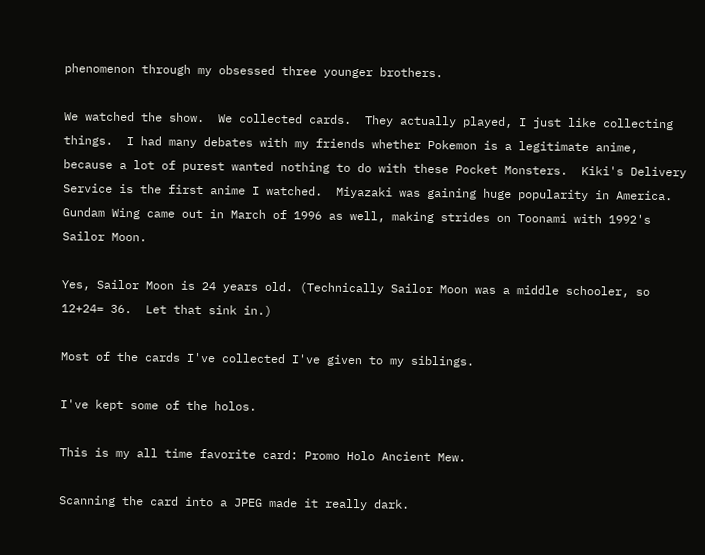phenomenon through my obsessed three younger brothers.

We watched the show.  We collected cards.  They actually played, I just like collecting things.  I had many debates with my friends whether Pokemon is a legitimate anime, because a lot of purest wanted nothing to do with these Pocket Monsters.  Kiki's Delivery Service is the first anime I watched.  Miyazaki was gaining huge popularity in America.  Gundam Wing came out in March of 1996 as well, making strides on Toonami with 1992's Sailor Moon.

Yes, Sailor Moon is 24 years old. (Technically Sailor Moon was a middle schooler, so 12+24= 36.  Let that sink in.)

Most of the cards I've collected I've given to my siblings.

I've kept some of the holos.

This is my all time favorite card: Promo Holo Ancient Mew.

Scanning the card into a JPEG made it really dark.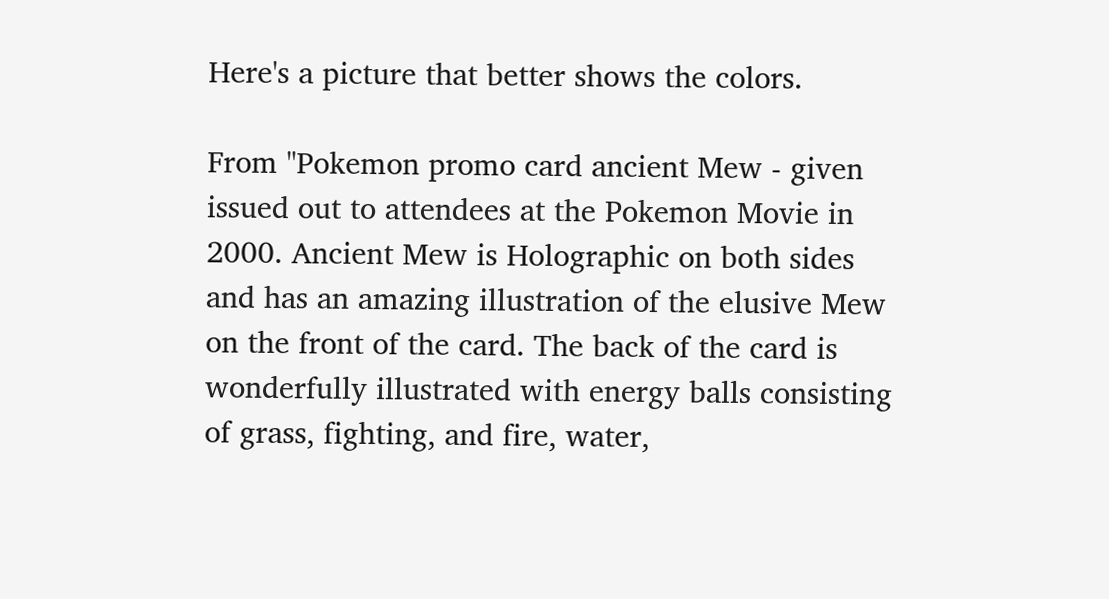Here's a picture that better shows the colors.

From "Pokemon promo card ancient Mew - given issued out to attendees at the Pokemon Movie in 2000. Ancient Mew is Holographic on both sides and has an amazing illustration of the elusive Mew on the front of the card. The back of the card is wonderfully illustrated with energy balls consisting of grass, fighting, and fire, water,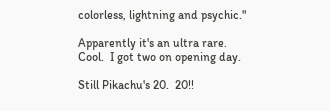colorless, lightning and psychic."

Apparently it's an ultra rare.  Cool.  I got two on opening day.

Still Pikachu's 20.  20!!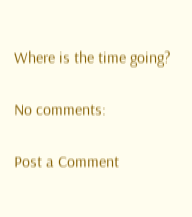Where is the time going?

No comments:

Post a Comment